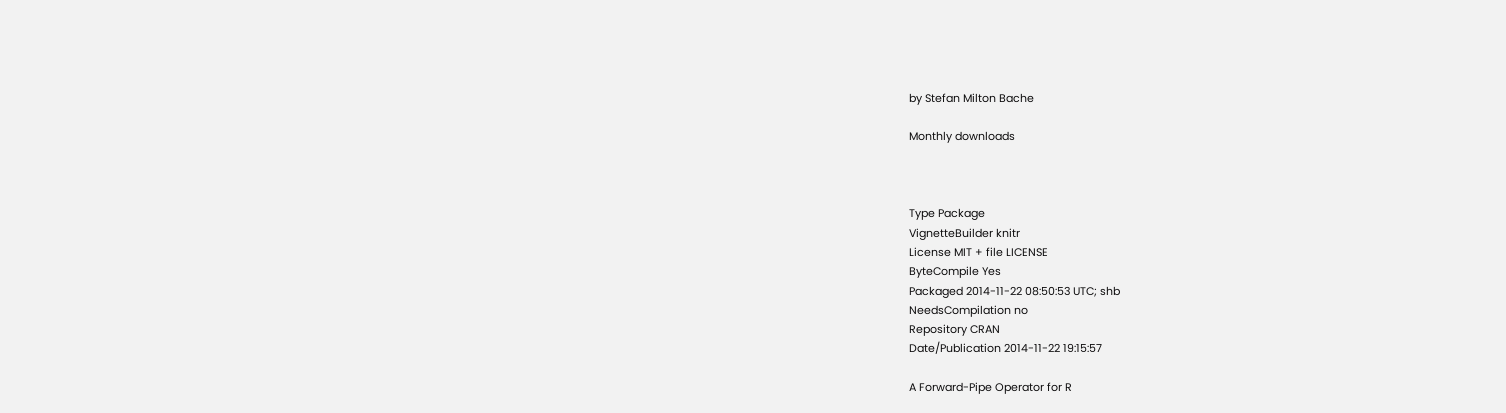by Stefan Milton Bache

Monthly downloads



Type Package
VignetteBuilder knitr
License MIT + file LICENSE
ByteCompile Yes
Packaged 2014-11-22 08:50:53 UTC; shb
NeedsCompilation no
Repository CRAN
Date/Publication 2014-11-22 19:15:57

A Forward-Pipe Operator for R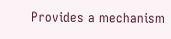Provides a mechanism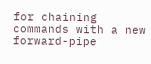for chaining commands with a new forward-pipe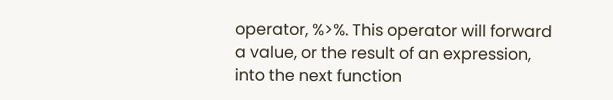operator, %>%. This operator will forward a value, or the result of an expression, into the next function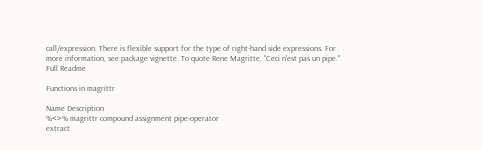call/expression. There is flexible support for the type of right-hand side expressions. For more information, see package vignette. To quote Rene Magritte, "Ceci n'est pas un pipe."
Full Readme

Functions in magrittr

Name Description
%<>% magrittr compound assignment pipe-operator
extract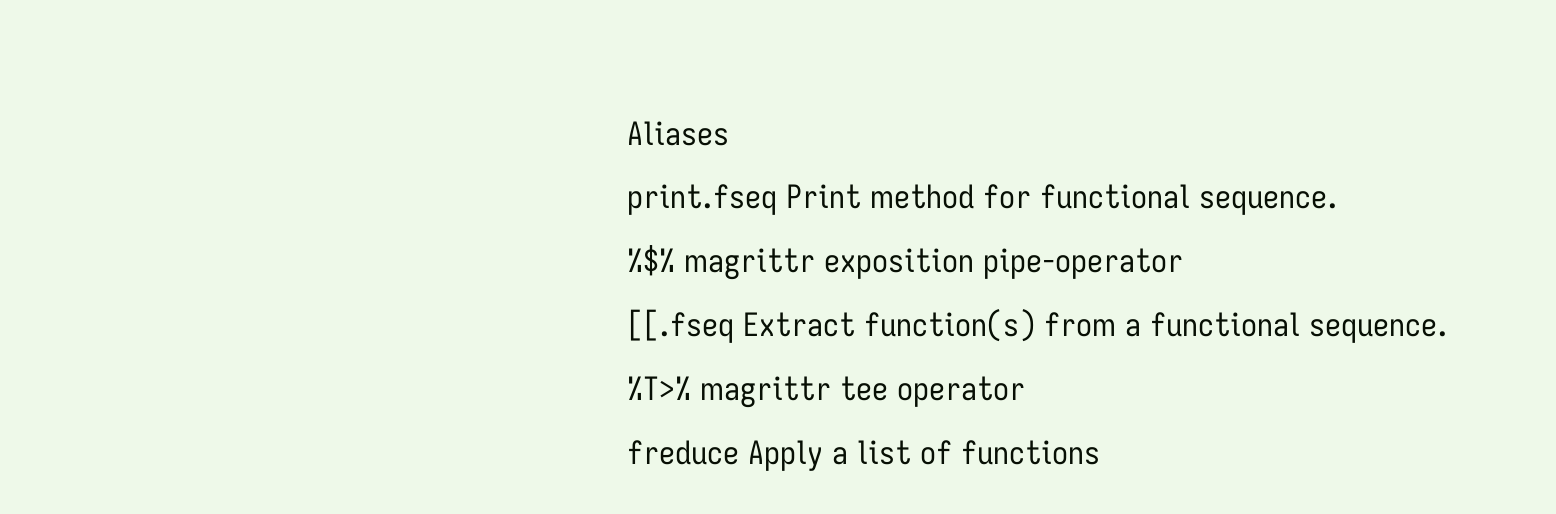Aliases
print.fseq Print method for functional sequence.
%$% magrittr exposition pipe-operator
[[.fseq Extract function(s) from a functional sequence.
%T>% magrittr tee operator
freduce Apply a list of functions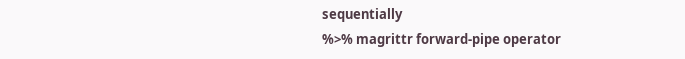sequentially
%>% magrittr forward-pipe operator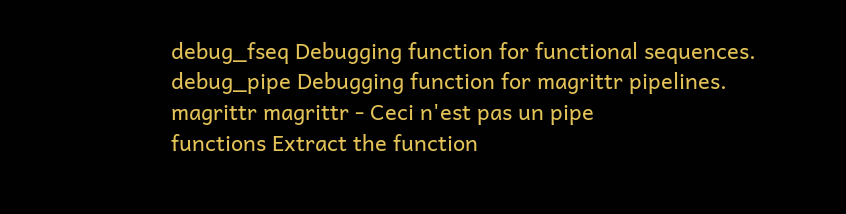debug_fseq Debugging function for functional sequences.
debug_pipe Debugging function for magrittr pipelines.
magrittr magrittr - Ceci n'est pas un pipe
functions Extract the function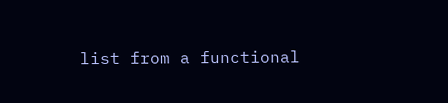list from a functional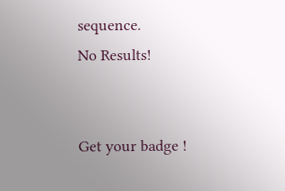sequence.
No Results!


Get your badge !